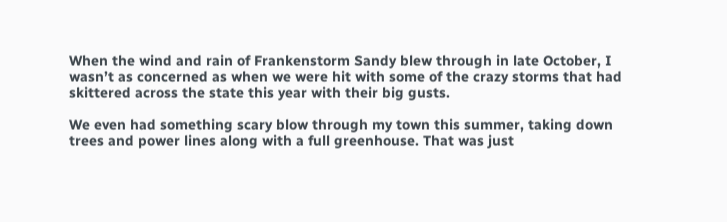When the wind and rain of Frankenstorm Sandy blew through in late October, I wasn’t as concerned as when we were hit with some of the crazy storms that had skittered across the state this year with their big gusts.

We even had something scary blow through my town this summer, taking down trees and power lines along with a full greenhouse. That was just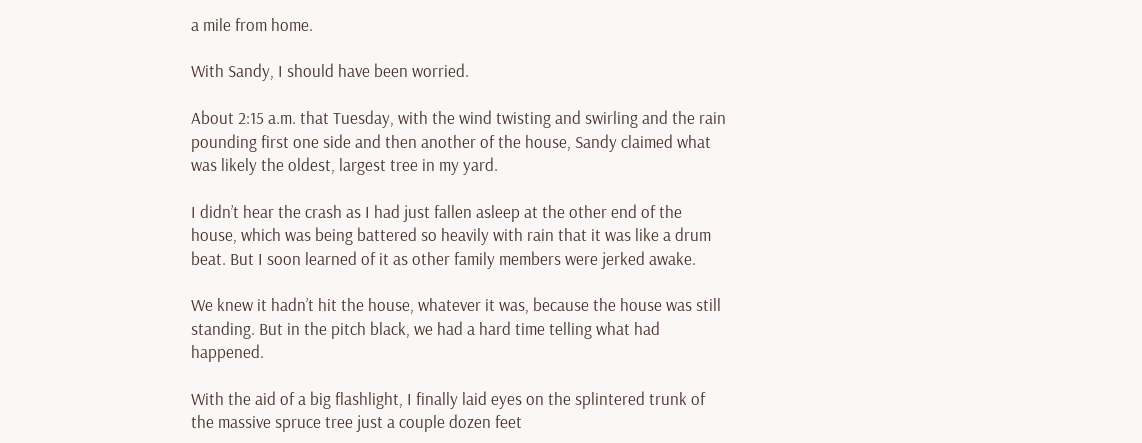a mile from home.

With Sandy, I should have been worried.

About 2:15 a.m. that Tuesday, with the wind twisting and swirling and the rain pounding first one side and then another of the house, Sandy claimed what was likely the oldest, largest tree in my yard.

I didn’t hear the crash as I had just fallen asleep at the other end of the house, which was being battered so heavily with rain that it was like a drum beat. But I soon learned of it as other family members were jerked awake.

We knew it hadn’t hit the house, whatever it was, because the house was still standing. But in the pitch black, we had a hard time telling what had happened.

With the aid of a big flashlight, I finally laid eyes on the splintered trunk of the massive spruce tree just a couple dozen feet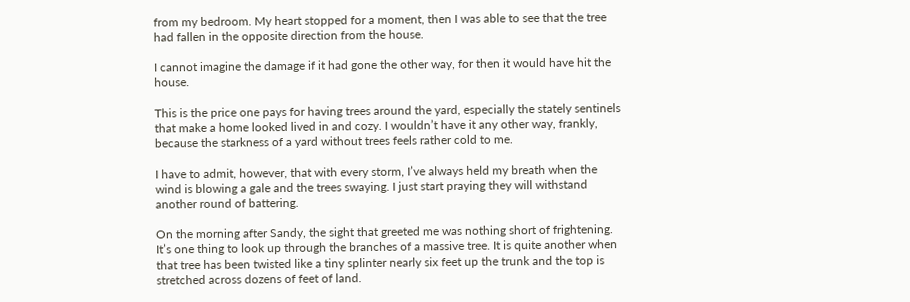from my bedroom. My heart stopped for a moment, then I was able to see that the tree had fallen in the opposite direction from the house.

I cannot imagine the damage if it had gone the other way, for then it would have hit the house.

This is the price one pays for having trees around the yard, especially the stately sentinels that make a home looked lived in and cozy. I wouldn’t have it any other way, frankly, because the starkness of a yard without trees feels rather cold to me.

I have to admit, however, that with every storm, I’ve always held my breath when the wind is blowing a gale and the trees swaying. I just start praying they will withstand another round of battering.

On the morning after Sandy, the sight that greeted me was nothing short of frightening. It’s one thing to look up through the branches of a massive tree. It is quite another when that tree has been twisted like a tiny splinter nearly six feet up the trunk and the top is stretched across dozens of feet of land.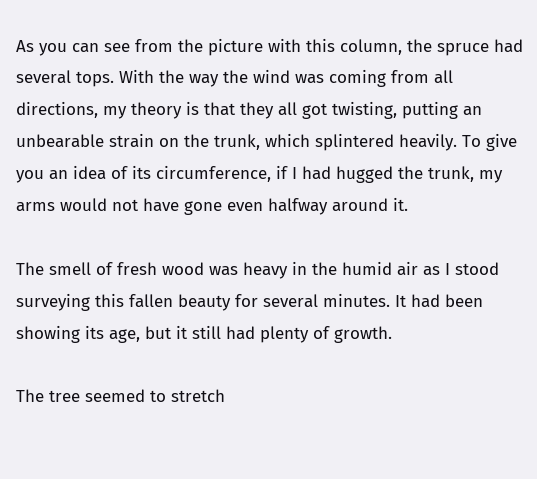As you can see from the picture with this column, the spruce had several tops. With the way the wind was coming from all directions, my theory is that they all got twisting, putting an unbearable strain on the trunk, which splintered heavily. To give you an idea of its circumference, if I had hugged the trunk, my arms would not have gone even halfway around it.

The smell of fresh wood was heavy in the humid air as I stood surveying this fallen beauty for several minutes. It had been showing its age, but it still had plenty of growth.

The tree seemed to stretch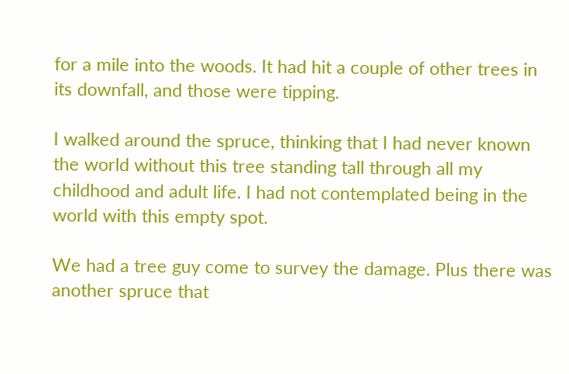for a mile into the woods. It had hit a couple of other trees in its downfall, and those were tipping.

I walked around the spruce, thinking that I had never known the world without this tree standing tall through all my childhood and adult life. I had not contemplated being in the world with this empty spot.

We had a tree guy come to survey the damage. Plus there was another spruce that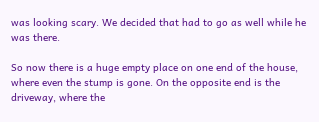was looking scary. We decided that had to go as well while he was there.

So now there is a huge empty place on one end of the house, where even the stump is gone. On the opposite end is the driveway, where the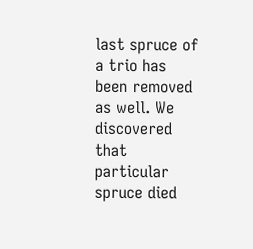last spruce of a trio has been removed as well. We discovered that particular spruce died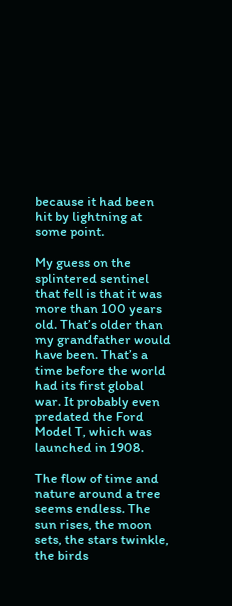because it had been hit by lightning at some point.

My guess on the splintered sentinel that fell is that it was more than 100 years old. That’s older than my grandfather would have been. That’s a time before the world had its first global war. It probably even predated the Ford Model T, which was launched in 1908.

The flow of time and nature around a tree seems endless. The sun rises, the moon sets, the stars twinkle, the birds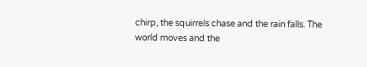chirp, the squirrels chase and the rain falls. The world moves and the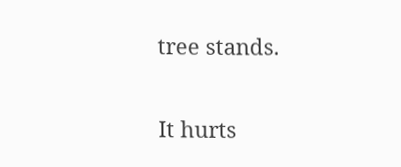tree stands.

It hurts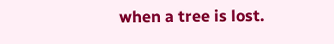when a tree is lost.